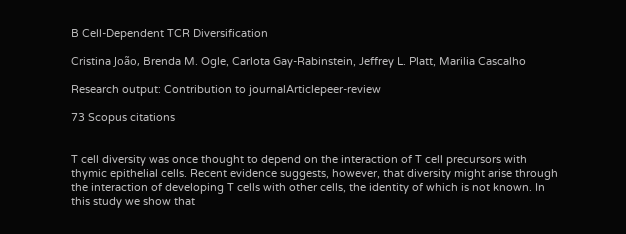B Cell-Dependent TCR Diversification

Cristina João, Brenda M. Ogle, Carlota Gay-Rabinstein, Jeffrey L. Platt, Marilia Cascalho

Research output: Contribution to journalArticlepeer-review

73 Scopus citations


T cell diversity was once thought to depend on the interaction of T cell precursors with thymic epithelial cells. Recent evidence suggests, however, that diversity might arise through the interaction of developing T cells with other cells, the identity of which is not known. In this study we show that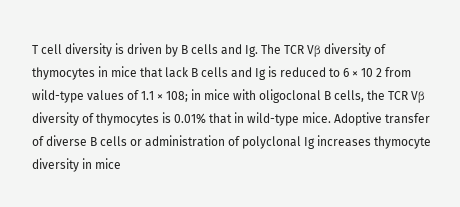T cell diversity is driven by B cells and Ig. The TCR Vβ diversity of thymocytes in mice that lack B cells and Ig is reduced to 6 × 10 2 from wild-type values of 1.1 × 108; in mice with oligoclonal B cells, the TCR Vβ diversity of thymocytes is 0.01% that in wild-type mice. Adoptive transfer of diverse B cells or administration of polyclonal Ig increases thymocyte diversity in mice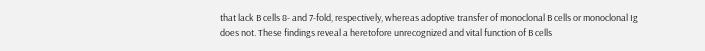that lack B cells 8- and 7-fold, respectively, whereas adoptive transfer of monoclonal B cells or monoclonal Ig does not. These findings reveal a heretofore unrecognized and vital function of B cells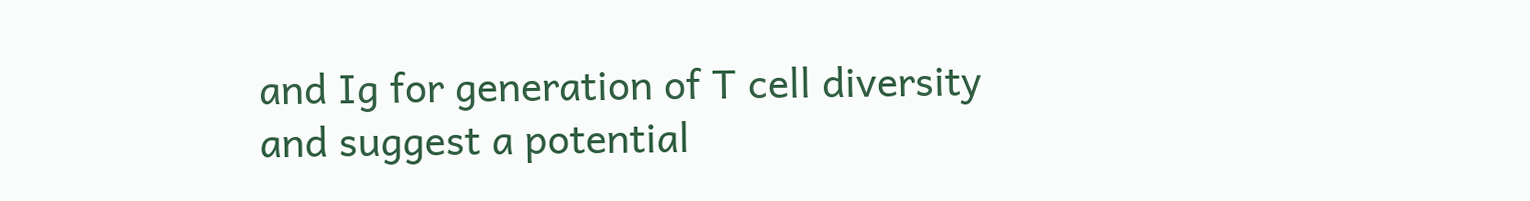and Ig for generation of T cell diversity and suggest a potential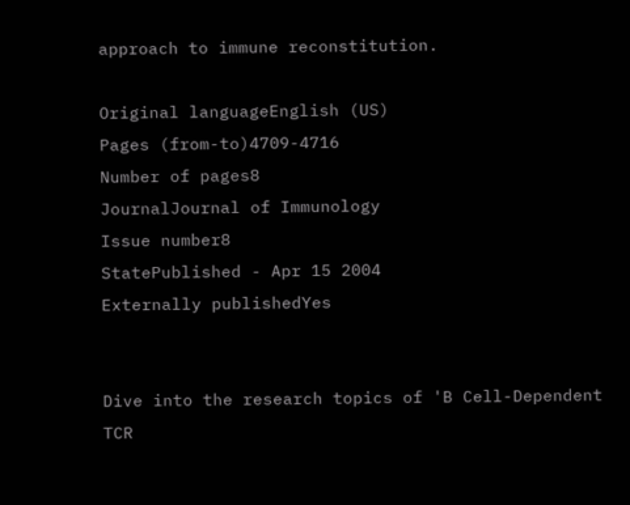approach to immune reconstitution.

Original languageEnglish (US)
Pages (from-to)4709-4716
Number of pages8
JournalJournal of Immunology
Issue number8
StatePublished - Apr 15 2004
Externally publishedYes


Dive into the research topics of 'B Cell-Dependent TCR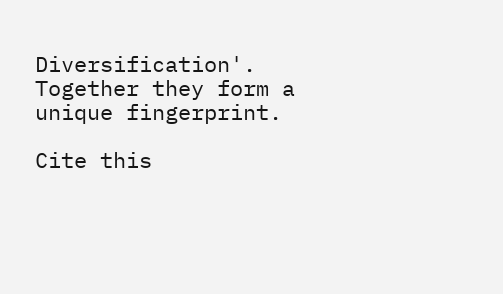Diversification'. Together they form a unique fingerprint.

Cite this